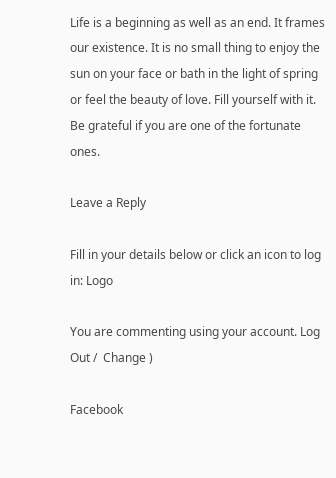Life is a beginning as well as an end. It frames our existence. It is no small thing to enjoy the sun on your face or bath in the light of spring or feel the beauty of love. Fill yourself with it. Be grateful if you are one of the fortunate ones.

Leave a Reply

Fill in your details below or click an icon to log in: Logo

You are commenting using your account. Log Out /  Change )

Facebook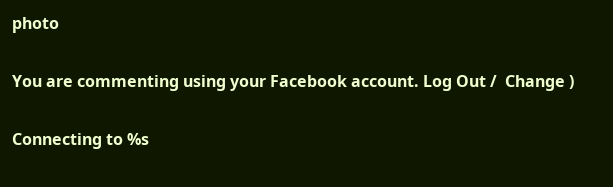photo

You are commenting using your Facebook account. Log Out /  Change )

Connecting to %s